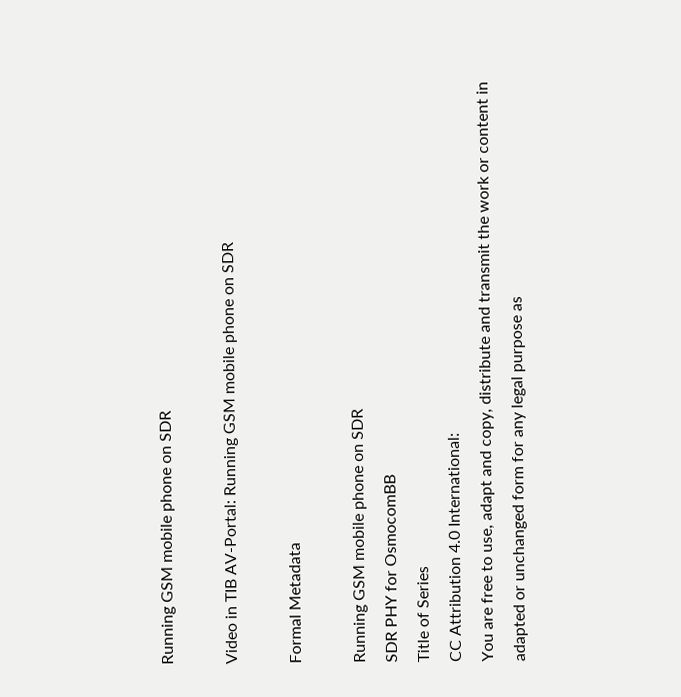Running GSM mobile phone on SDR

Video in TIB AV-Portal: Running GSM mobile phone on SDR

Formal Metadata

Running GSM mobile phone on SDR
SDR PHY for OsmocomBB
Title of Series
CC Attribution 4.0 International:
You are free to use, adapt and copy, distribute and transmit the work or content in adapted or unchanged form for any legal purpose as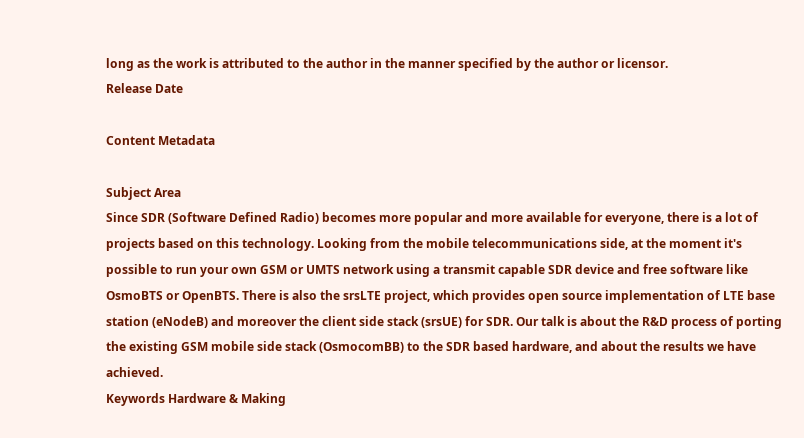long as the work is attributed to the author in the manner specified by the author or licensor.
Release Date

Content Metadata

Subject Area
Since SDR (Software Defined Radio) becomes more popular and more available for everyone, there is a lot of projects based on this technology. Looking from the mobile telecommunications side, at the moment it's possible to run your own GSM or UMTS network using a transmit capable SDR device and free software like OsmoBTS or OpenBTS. There is also the srsLTE project, which provides open source implementation of LTE base station (eNodeB) and moreover the client side stack (srsUE) for SDR. Our talk is about the R&D process of porting the existing GSM mobile side stack (OsmocomBB) to the SDR based hardware, and about the results we have achieved.
Keywords Hardware & Making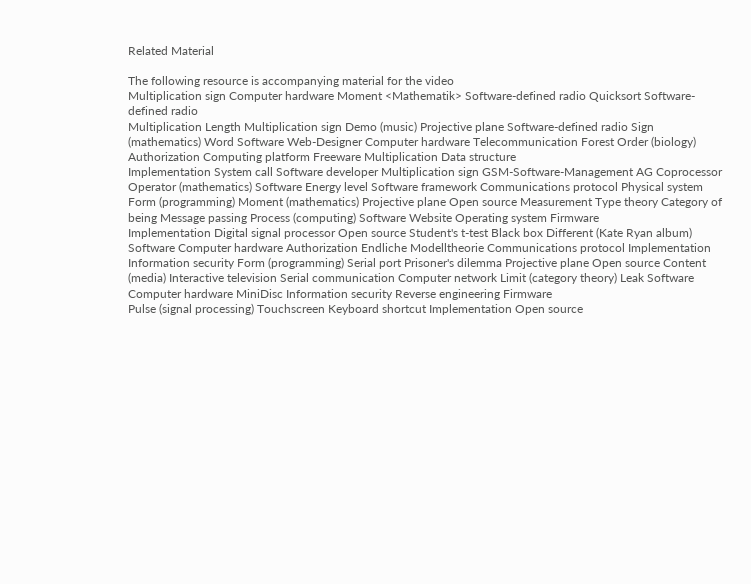Related Material

The following resource is accompanying material for the video
Multiplication sign Computer hardware Moment <Mathematik> Software-defined radio Quicksort Software-defined radio
Multiplication Length Multiplication sign Demo (music) Projective plane Software-defined radio Sign (mathematics) Word Software Web-Designer Computer hardware Telecommunication Forest Order (biology) Authorization Computing platform Freeware Multiplication Data structure
Implementation System call Software developer Multiplication sign GSM-Software-Management AG Coprocessor Operator (mathematics) Software Energy level Software framework Communications protocol Physical system Form (programming) Moment (mathematics) Projective plane Open source Measurement Type theory Category of being Message passing Process (computing) Software Website Operating system Firmware
Implementation Digital signal processor Open source Student's t-test Black box Different (Kate Ryan album) Software Computer hardware Authorization Endliche Modelltheorie Communications protocol Implementation Information security Form (programming) Serial port Prisoner's dilemma Projective plane Open source Content (media) Interactive television Serial communication Computer network Limit (category theory) Leak Software Computer hardware MiniDisc Information security Reverse engineering Firmware
Pulse (signal processing) Touchscreen Keyboard shortcut Implementation Open source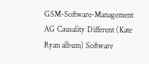GSM-Software-Management AG Causality Different (Kate Ryan album) Software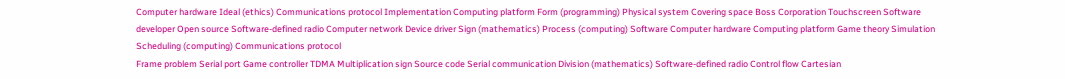Computer hardware Ideal (ethics) Communications protocol Implementation Computing platform Form (programming) Physical system Covering space Boss Corporation Touchscreen Software developer Open source Software-defined radio Computer network Device driver Sign (mathematics) Process (computing) Software Computer hardware Computing platform Game theory Simulation Scheduling (computing) Communications protocol
Frame problem Serial port Game controller TDMA Multiplication sign Source code Serial communication Division (mathematics) Software-defined radio Control flow Cartesian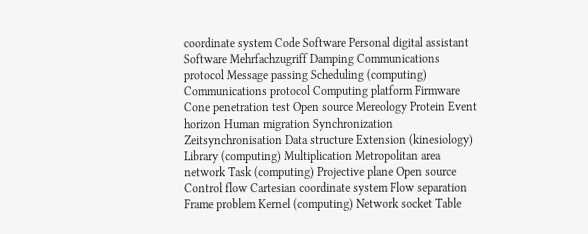coordinate system Code Software Personal digital assistant Software Mehrfachzugriff Damping Communications protocol Message passing Scheduling (computing) Communications protocol Computing platform Firmware
Cone penetration test Open source Mereology Protein Event horizon Human migration Synchronization Zeitsynchronisation Data structure Extension (kinesiology) Library (computing) Multiplication Metropolitan area network Task (computing) Projective plane Open source Control flow Cartesian coordinate system Flow separation Frame problem Kernel (computing) Network socket Table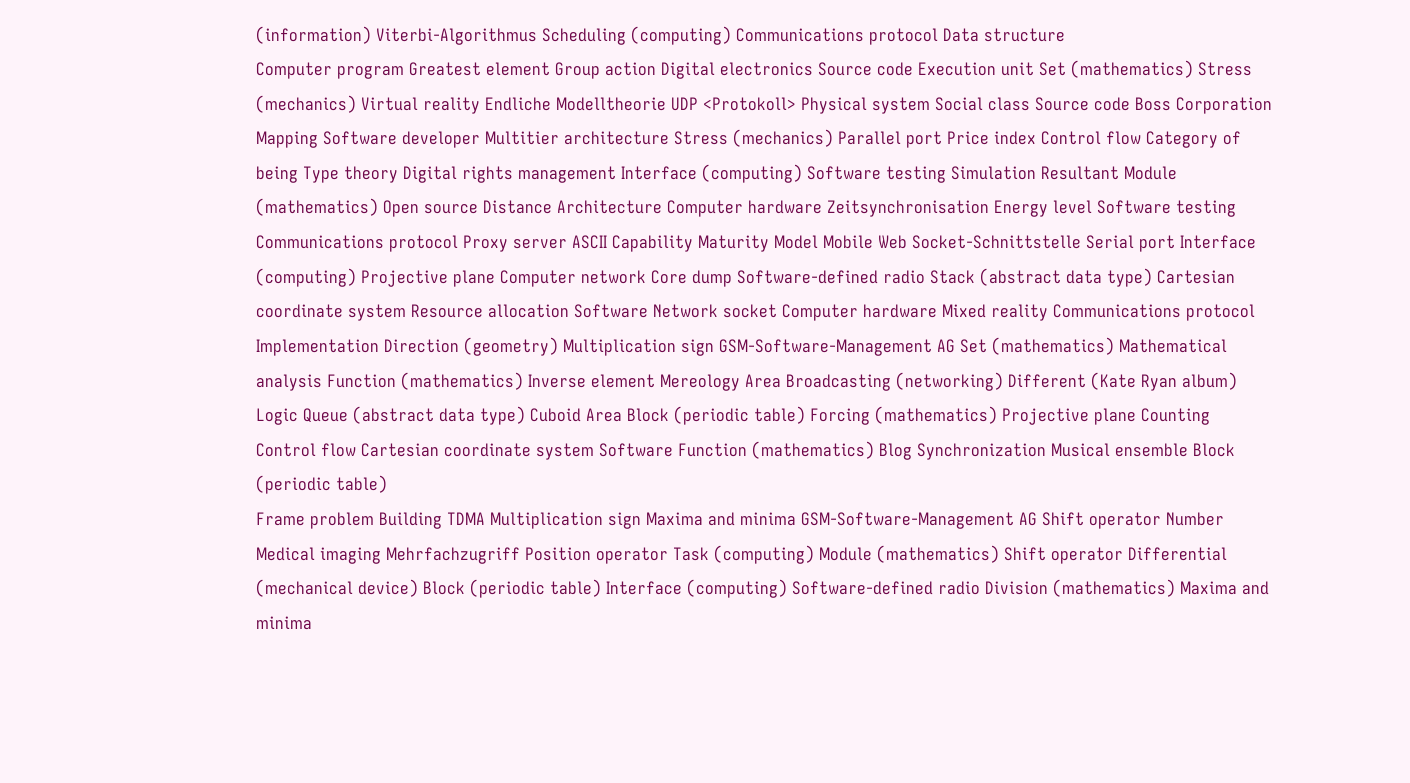(information) Viterbi-Algorithmus Scheduling (computing) Communications protocol Data structure
Computer program Greatest element Group action Digital electronics Source code Execution unit Set (mathematics) Stress (mechanics) Virtual reality Endliche Modelltheorie UDP <Protokoll> Physical system Social class Source code Boss Corporation Mapping Software developer Multitier architecture Stress (mechanics) Parallel port Price index Control flow Category of being Type theory Digital rights management Interface (computing) Software testing Simulation Resultant Module (mathematics) Open source Distance Architecture Computer hardware Zeitsynchronisation Energy level Software testing Communications protocol Proxy server ASCII Capability Maturity Model Mobile Web Socket-Schnittstelle Serial port Interface (computing) Projective plane Computer network Core dump Software-defined radio Stack (abstract data type) Cartesian coordinate system Resource allocation Software Network socket Computer hardware Mixed reality Communications protocol
Implementation Direction (geometry) Multiplication sign GSM-Software-Management AG Set (mathematics) Mathematical analysis Function (mathematics) Inverse element Mereology Area Broadcasting (networking) Different (Kate Ryan album) Logic Queue (abstract data type) Cuboid Area Block (periodic table) Forcing (mathematics) Projective plane Counting Control flow Cartesian coordinate system Software Function (mathematics) Blog Synchronization Musical ensemble Block (periodic table)
Frame problem Building TDMA Multiplication sign Maxima and minima GSM-Software-Management AG Shift operator Number Medical imaging Mehrfachzugriff Position operator Task (computing) Module (mathematics) Shift operator Differential (mechanical device) Block (periodic table) Interface (computing) Software-defined radio Division (mathematics) Maxima and minima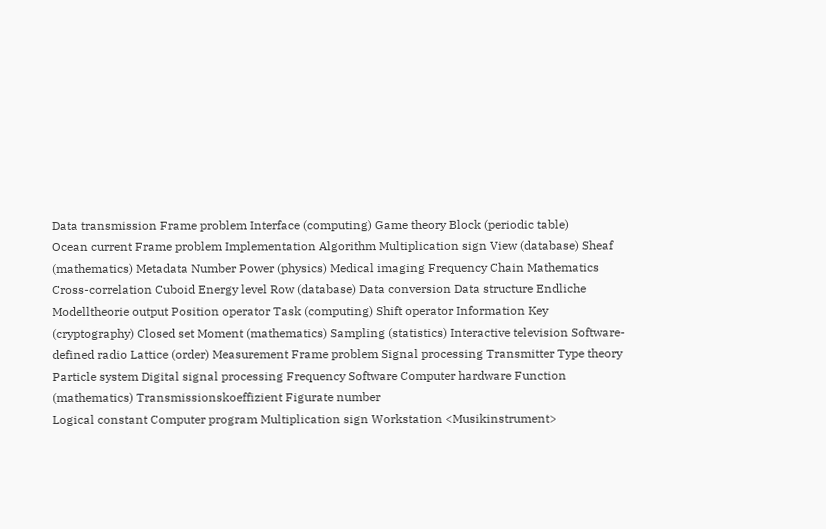Data transmission Frame problem Interface (computing) Game theory Block (periodic table)
Ocean current Frame problem Implementation Algorithm Multiplication sign View (database) Sheaf (mathematics) Metadata Number Power (physics) Medical imaging Frequency Chain Mathematics Cross-correlation Cuboid Energy level Row (database) Data conversion Data structure Endliche Modelltheorie output Position operator Task (computing) Shift operator Information Key (cryptography) Closed set Moment (mathematics) Sampling (statistics) Interactive television Software-defined radio Lattice (order) Measurement Frame problem Signal processing Transmitter Type theory Particle system Digital signal processing Frequency Software Computer hardware Function (mathematics) Transmissionskoeffizient Figurate number
Logical constant Computer program Multiplication sign Workstation <Musikinstrument>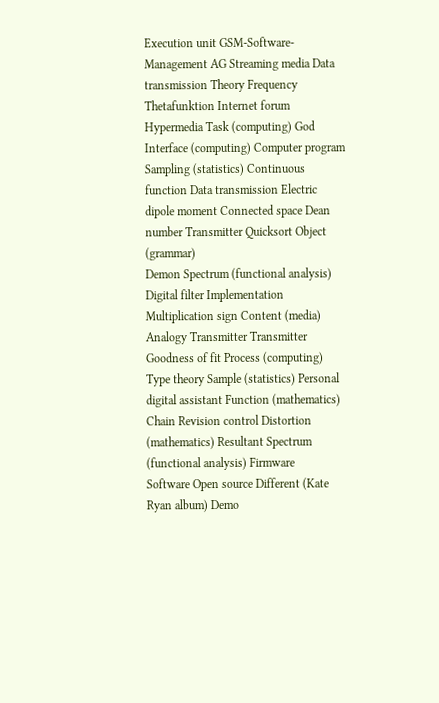Execution unit GSM-Software-Management AG Streaming media Data transmission Theory Frequency Thetafunktion Internet forum Hypermedia Task (computing) God Interface (computing) Computer program Sampling (statistics) Continuous function Data transmission Electric dipole moment Connected space Dean number Transmitter Quicksort Object (grammar)
Demon Spectrum (functional analysis) Digital filter Implementation Multiplication sign Content (media) Analogy Transmitter Transmitter Goodness of fit Process (computing) Type theory Sample (statistics) Personal digital assistant Function (mathematics) Chain Revision control Distortion (mathematics) Resultant Spectrum (functional analysis) Firmware
Software Open source Different (Kate Ryan album) Demo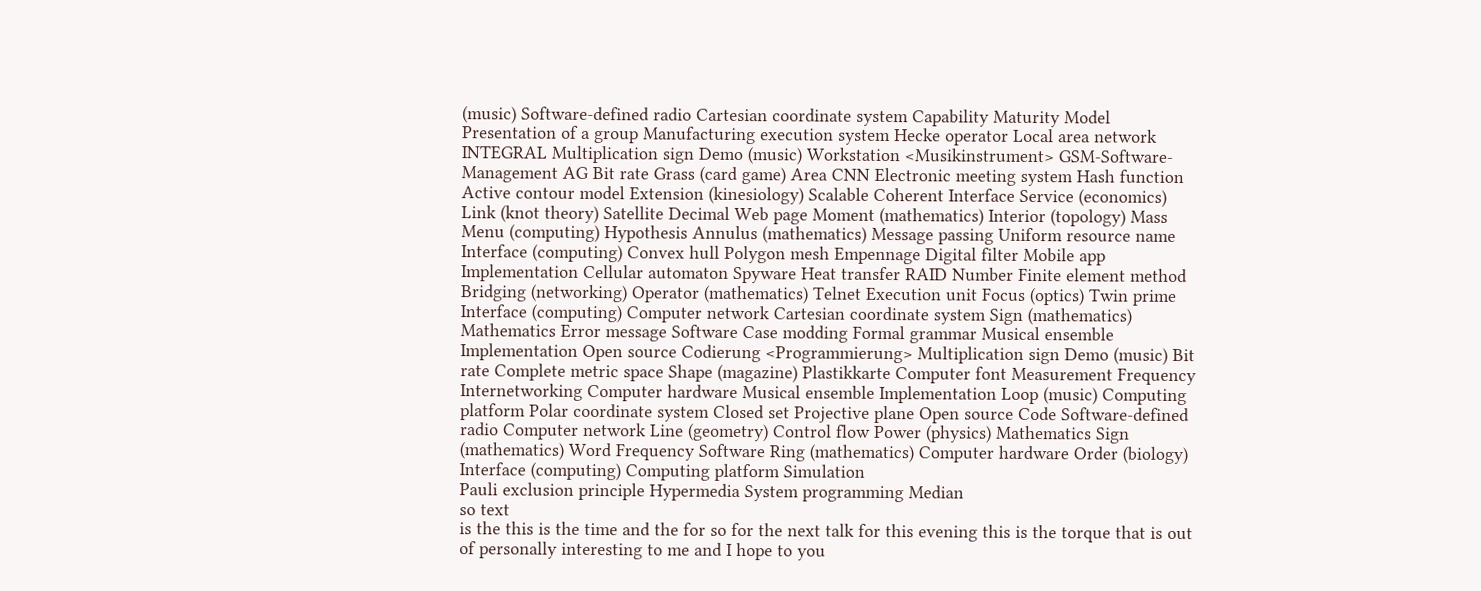(music) Software-defined radio Cartesian coordinate system Capability Maturity Model
Presentation of a group Manufacturing execution system Hecke operator Local area network INTEGRAL Multiplication sign Demo (music) Workstation <Musikinstrument> GSM-Software-Management AG Bit rate Grass (card game) Area CNN Electronic meeting system Hash function Active contour model Extension (kinesiology) Scalable Coherent Interface Service (economics) Link (knot theory) Satellite Decimal Web page Moment (mathematics) Interior (topology) Mass Menu (computing) Hypothesis Annulus (mathematics) Message passing Uniform resource name Interface (computing) Convex hull Polygon mesh Empennage Digital filter Mobile app Implementation Cellular automaton Spyware Heat transfer RAID Number Finite element method Bridging (networking) Operator (mathematics) Telnet Execution unit Focus (optics) Twin prime Interface (computing) Computer network Cartesian coordinate system Sign (mathematics) Mathematics Error message Software Case modding Formal grammar Musical ensemble
Implementation Open source Codierung <Programmierung> Multiplication sign Demo (music) Bit rate Complete metric space Shape (magazine) Plastikkarte Computer font Measurement Frequency Internetworking Computer hardware Musical ensemble Implementation Loop (music) Computing platform Polar coordinate system Closed set Projective plane Open source Code Software-defined radio Computer network Line (geometry) Control flow Power (physics) Mathematics Sign (mathematics) Word Frequency Software Ring (mathematics) Computer hardware Order (biology) Interface (computing) Computing platform Simulation
Pauli exclusion principle Hypermedia System programming Median
so text
is the this is the time and the for so for the next talk for this evening this is the torque that is out of personally interesting to me and I hope to you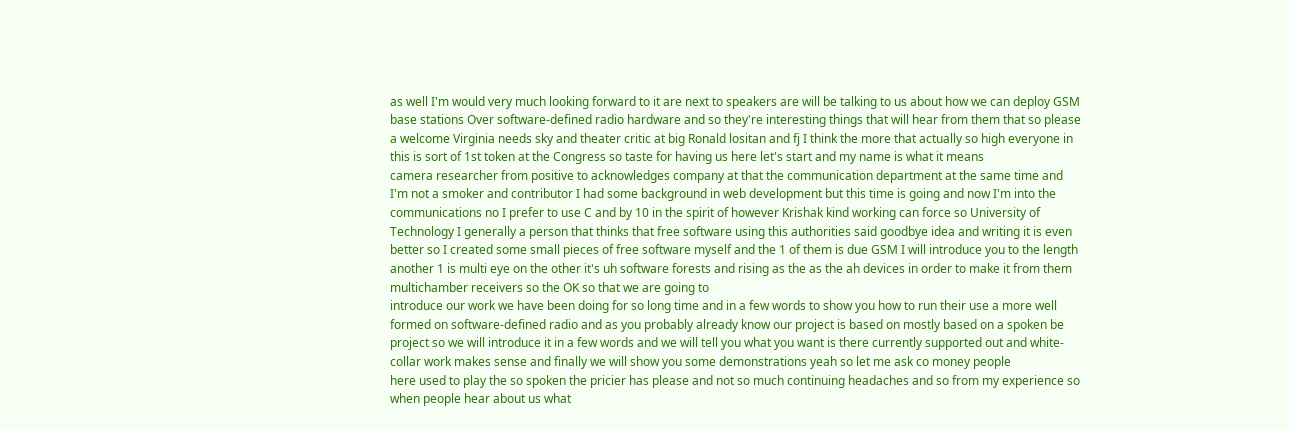as well I'm would very much looking forward to it are next to speakers are will be talking to us about how we can deploy GSM base stations Over software-defined radio hardware and so they're interesting things that will hear from them that so please a welcome Virginia needs sky and theater critic at big Ronald lositan and fj I think the more that actually so high everyone in this is sort of 1st token at the Congress so taste for having us here let's start and my name is what it means
camera researcher from positive to acknowledges company at that the communication department at the same time and I'm not a smoker and contributor I had some background in web development but this time is going and now I'm into the communications no I prefer to use C and by 10 in the spirit of however Krishak kind working can force so University of Technology I generally a person that thinks that free software using this authorities said goodbye idea and writing it is even better so I created some small pieces of free software myself and the 1 of them is due GSM I will introduce you to the length another 1 is multi eye on the other it's uh software forests and rising as the as the ah devices in order to make it from them multichamber receivers so the OK so that we are going to
introduce our work we have been doing for so long time and in a few words to show you how to run their use a more well formed on software-defined radio and as you probably already know our project is based on mostly based on a spoken be project so we will introduce it in a few words and we will tell you what you want is there currently supported out and white-collar work makes sense and finally we will show you some demonstrations yeah so let me ask co money people
here used to play the so spoken the pricier has please and not so much continuing headaches and so from my experience so when people hear about us what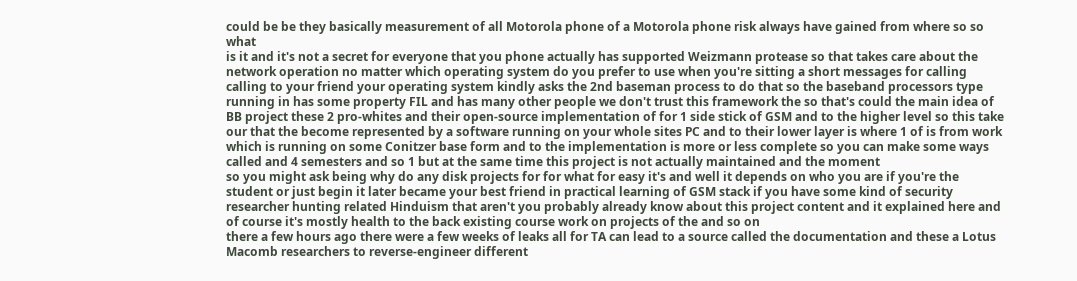could be be they basically measurement of all Motorola phone of a Motorola phone risk always have gained from where so so what
is it and it's not a secret for everyone that you phone actually has supported Weizmann protease so that takes care about the network operation no matter which operating system do you prefer to use when you're sitting a short messages for calling calling to your friend your operating system kindly asks the 2nd baseman process to do that so the baseband processors type running in has some property FIL and has many other people we don't trust this framework the so that's could the main idea of BB project these 2 pro-whites and their open-source implementation of for 1 side stick of GSM and to the higher level so this take our that the become represented by a software running on your whole sites PC and to their lower layer is where 1 of is from work which is running on some Conitzer base form and to the implementation is more or less complete so you can make some ways called and 4 semesters and so 1 but at the same time this project is not actually maintained and the moment
so you might ask being why do any disk projects for for what for easy it's and well it depends on who you are if you're the student or just begin it later became your best friend in practical learning of GSM stack if you have some kind of security researcher hunting related Hinduism that aren't you probably already know about this project content and it explained here and of course it's mostly health to the back existing course work on projects of the and so on
there a few hours ago there were a few weeks of leaks all for TA can lead to a source called the documentation and these a Lotus Macomb researchers to reverse-engineer different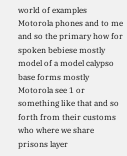world of examples Motorola phones and to me and so the primary how for spoken bebiese mostly model of a model calypso base forms mostly Motorola see 1 or something like that and so forth from their customs who where we share prisons layer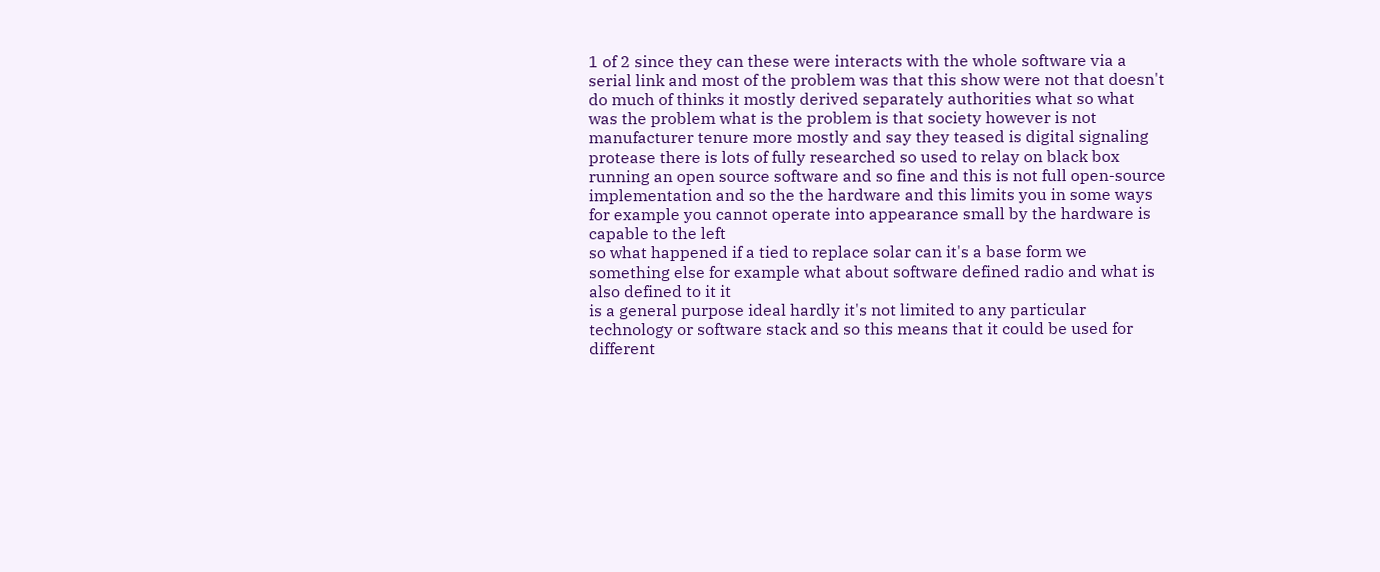1 of 2 since they can these were interacts with the whole software via a serial link and most of the problem was that this show were not that doesn't do much of thinks it mostly derived separately authorities what so what was the problem what is the problem is that society however is not manufacturer tenure more mostly and say they teased is digital signaling protease there is lots of fully researched so used to relay on black box running an open source software and so fine and this is not full open-source implementation and so the the hardware and this limits you in some ways for example you cannot operate into appearance small by the hardware is capable to the left
so what happened if a tied to replace solar can it's a base form we something else for example what about software defined radio and what is also defined to it it
is a general purpose ideal hardly it's not limited to any particular technology or software stack and so this means that it could be used for different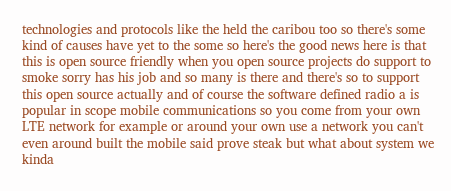technologies and protocols like the held the caribou too so there's some kind of causes have yet to the some so here's the good news here is that this is open source friendly when you open source projects do support to smoke sorry has his job and so many is there and there's so to support this open source actually and of course the software defined radio a is popular in scope mobile communications so you come from your own LTE network for example or around your own use a network you can't even around built the mobile said prove steak but what about system we kinda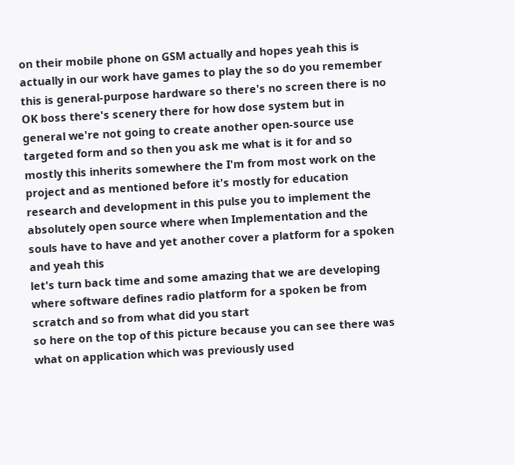on their mobile phone on GSM actually and hopes yeah this is actually in our work have games to play the so do you remember this is general-purpose hardware so there's no screen there is no OK boss there's scenery there for how dose system but in general we're not going to create another open-source use targeted form and so then you ask me what is it for and so mostly this inherits somewhere the I'm from most work on the project and as mentioned before it's mostly for education research and development in this pulse you to implement the absolutely open source where when Implementation and the souls have to have and yet another cover a platform for a spoken and yeah this
let's turn back time and some amazing that we are developing where software defines radio platform for a spoken be from scratch and so from what did you start
so here on the top of this picture because you can see there was what on application which was previously used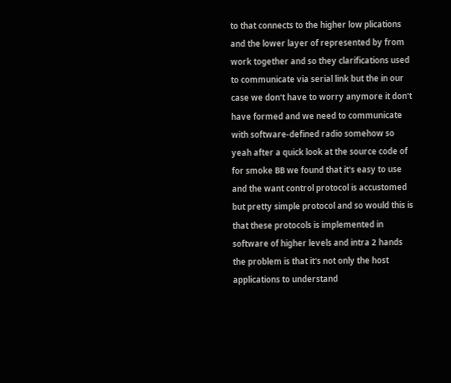to that connects to the higher low plications and the lower layer of represented by from work together and so they clarifications used to communicate via serial link but the in our case we don't have to worry anymore it don't have formed and we need to communicate with software-defined radio somehow so yeah after a quick look at the source code of for smoke BB we found that it's easy to use and the want control protocol is accustomed but pretty simple protocol and so would this is that these protocols is implemented in software of higher levels and intra 2 hands the problem is that it's not only the host applications to understand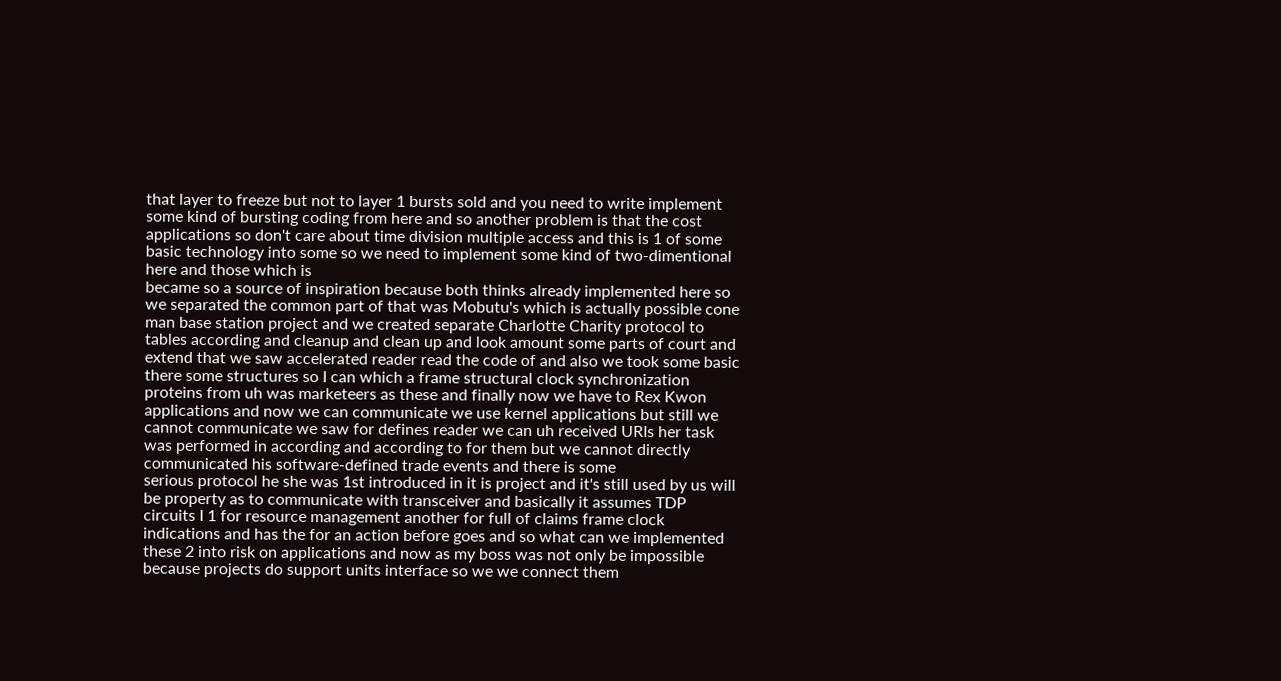that layer to freeze but not to layer 1 bursts sold and you need to write implement some kind of bursting coding from here and so another problem is that the cost applications so don't care about time division multiple access and this is 1 of some basic technology into some so we need to implement some kind of two-dimentional here and those which is
became so a source of inspiration because both thinks already implemented here so we separated the common part of that was Mobutu's which is actually possible cone man base station project and we created separate Charlotte Charity protocol to tables according and cleanup and clean up and look amount some parts of court and extend that we saw accelerated reader read the code of and also we took some basic there some structures so I can which a frame structural clock synchronization proteins from uh was marketeers as these and finally now we have to Rex Kwon
applications and now we can communicate we use kernel applications but still we cannot communicate we saw for defines reader we can uh received URIs her task was performed in according and according to for them but we cannot directly communicated his software-defined trade events and there is some
serious protocol he she was 1st introduced in it is project and it's still used by us will be property as to communicate with transceiver and basically it assumes TDP circuits I 1 for resource management another for full of claims frame clock indications and has the for an action before goes and so what can we implemented these 2 into risk on applications and now as my boss was not only be impossible because projects do support units interface so we we connect them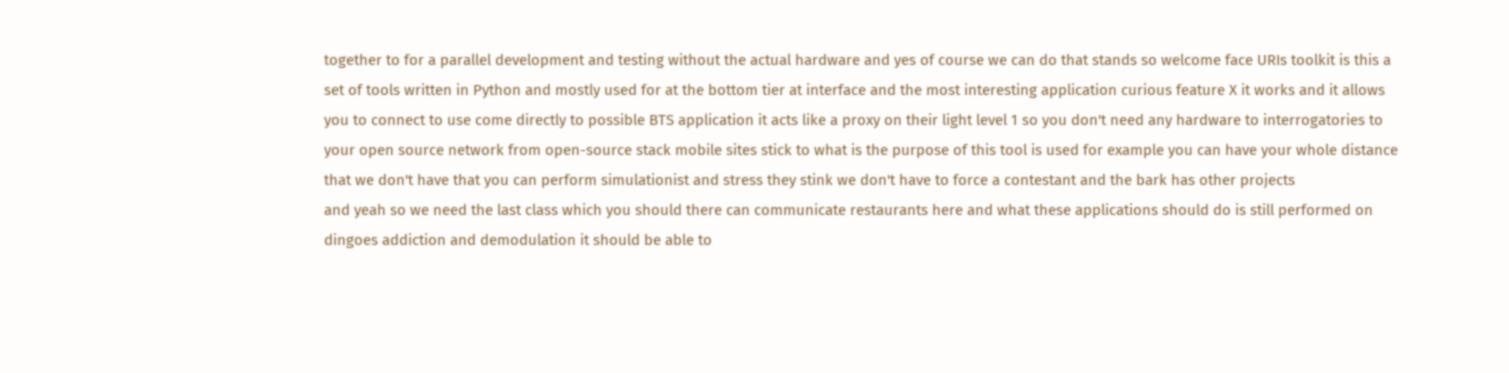together to for a parallel development and testing without the actual hardware and yes of course we can do that stands so welcome face URIs toolkit is this a set of tools written in Python and mostly used for at the bottom tier at interface and the most interesting application curious feature X it works and it allows you to connect to use come directly to possible BTS application it acts like a proxy on their light level 1 so you don't need any hardware to interrogatories to your open source network from open-source stack mobile sites stick to what is the purpose of this tool is used for example you can have your whole distance that we don't have that you can perform simulationist and stress they stink we don't have to force a contestant and the bark has other projects
and yeah so we need the last class which you should there can communicate restaurants here and what these applications should do is still performed on dingoes addiction and demodulation it should be able to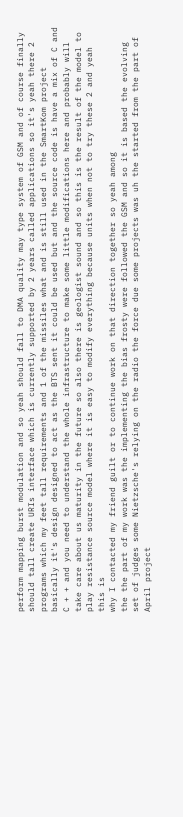perform mapping burst modulation and so yeah should fall to DMA quality may type system of GSM and of course finally should tall create URIs interface which is currently supported by 2 years called applications so it's yeah there 2 programs which my feet tall requirements and 1 of the missiles what and is still used in the SmartKom project basically it's design designed to act as the BTS sent it could be used but and the source code is have a mix of C and C + + and you need to understand the whole infrastructure to make some little modifications here and probably will take care about us maturity in the future so also there is geologist sound and so this is the result of the model to play resistance source model where it is easy to modify everything because units when not to try these 2 and yeah this is
why I contacted my friend guilt or to continue work on that direction together so yeah among
the the part of my work was the implementing the bias frosty were followed the GSM and so it is based the evolving set of judges some Nietzsche's relying on the radio the force due some projects was uh the started from the part of April project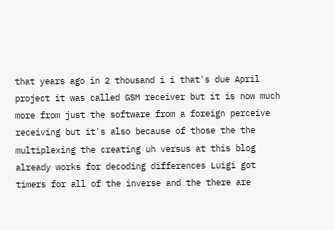that years ago in 2 thousand i i that's due April project it was called GSM receiver but it is now much more from just the software from a foreign perceive receiving but it's also because of those the the multiplexing the creating uh versus at this blog already works for decoding differences Luigi got timers for all of the inverse and the there are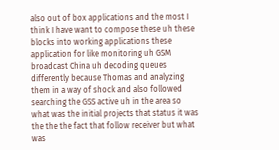also out of box applications and the most I think I have want to compose these uh these blocks into working applications these application for like monitoring uh GSM broadcast China uh decoding queues differently because Thomas and analyzing them in a way of shock and also followed searching the GSS active uh in the area so what was the initial projects that status it was the the the fact that follow receiver but what was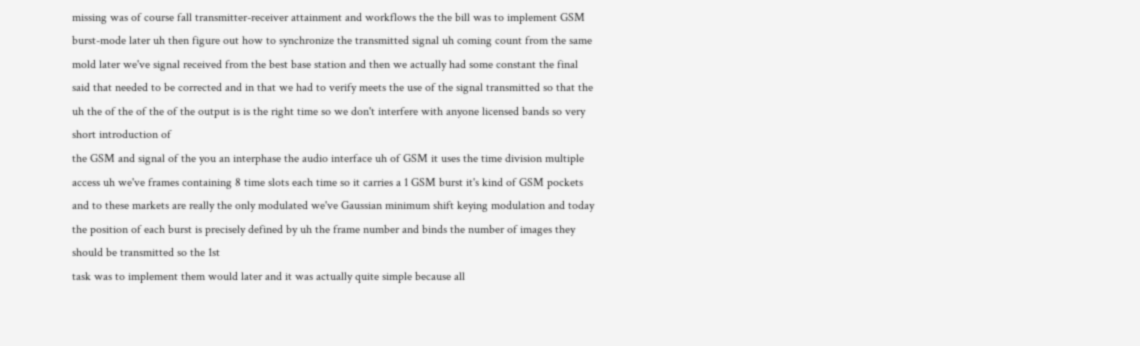missing was of course fall transmitter-receiver attainment and workflows the the bill was to implement GSM burst-mode later uh then figure out how to synchronize the transmitted signal uh coming count from the same mold later we've signal received from the best base station and then we actually had some constant the final said that needed to be corrected and in that we had to verify meets the use of the signal transmitted so that the uh the of the of the of the output is is the right time so we don't interfere with anyone licensed bands so very short introduction of
the GSM and signal of the you an interphase the audio interface uh of GSM it uses the time division multiple access uh we've frames containing 8 time slots each time so it carries a 1 GSM burst it's kind of GSM pockets and to these markets are really the only modulated we've Gaussian minimum shift keying modulation and today the position of each burst is precisely defined by uh the frame number and binds the number of images they should be transmitted so the 1st
task was to implement them would later and it was actually quite simple because all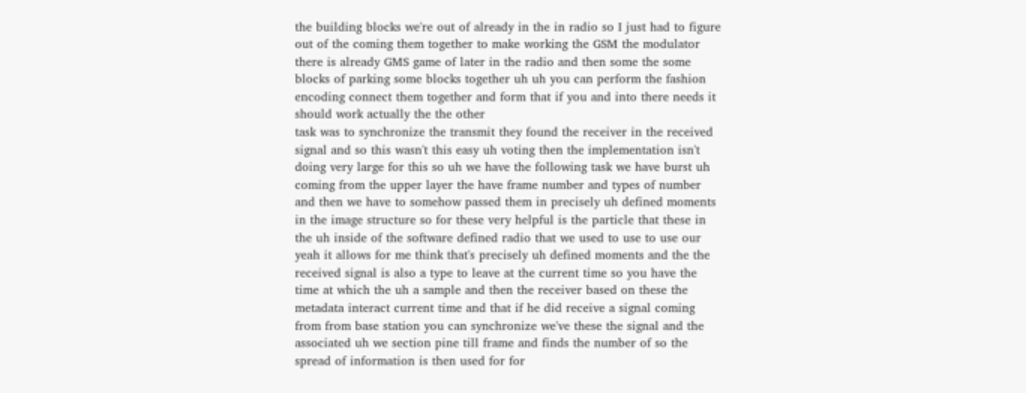the building blocks we're out of already in the in radio so I just had to figure out of the coming them together to make working the GSM the modulator there is already GMS game of later in the radio and then some the some blocks of parking some blocks together uh uh you can perform the fashion encoding connect them together and form that if you and into there needs it should work actually the the other
task was to synchronize the transmit they found the receiver in the received signal and so this wasn't this easy uh voting then the implementation isn't doing very large for this so uh we have the following task we have burst uh coming from the upper layer the have frame number and types of number and then we have to somehow passed them in precisely uh defined moments in the image structure so for these very helpful is the particle that these in the uh inside of the software defined radio that we used to use to use our yeah it allows for me think that's precisely uh defined moments and the the received signal is also a type to leave at the current time so you have the time at which the uh a sample and then the receiver based on these the metadata interact current time and that if he did receive a signal coming from from base station you can synchronize we've these the signal and the associated uh we section pine till frame and finds the number of so the spread of information is then used for for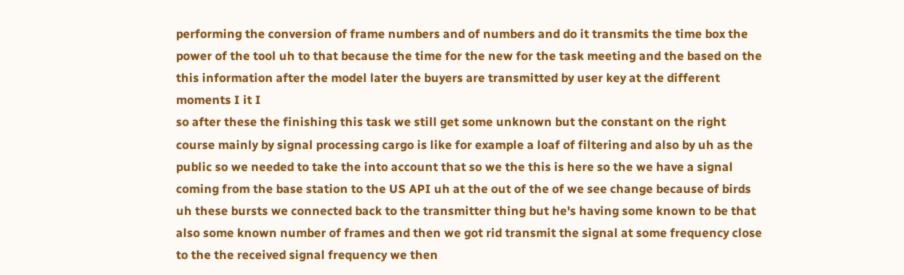performing the conversion of frame numbers and of numbers and do it transmits the time box the power of the tool uh to that because the time for the new for the task meeting and the based on the this information after the model later the buyers are transmitted by user key at the different moments I it I
so after these the finishing this task we still get some unknown but the constant on the right course mainly by signal processing cargo is like for example a loaf of filtering and also by uh as the public so we needed to take the into account that so we the this is here so the we have a signal coming from the base station to the US API uh at the out of the of we see change because of birds uh these bursts we connected back to the transmitter thing but he's having some known to be that also some known number of frames and then we got rid transmit the signal at some frequency close to the the received signal frequency we then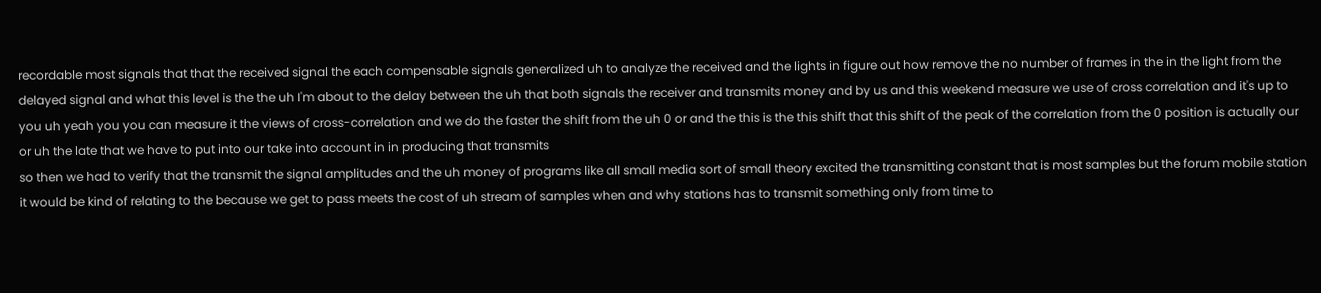recordable most signals that that the received signal the each compensable signals generalized uh to analyze the received and the lights in figure out how remove the no number of frames in the in the light from the delayed signal and what this level is the the uh I'm about to the delay between the uh that both signals the receiver and transmits money and by us and this weekend measure we use of cross correlation and it's up to you uh yeah you you can measure it the views of cross-correlation and we do the faster the shift from the uh 0 or and the this is the this shift that this shift of the peak of the correlation from the 0 position is actually our or uh the late that we have to put into our take into account in in producing that transmits
so then we had to verify that the transmit the signal amplitudes and the uh money of programs like all small media sort of small theory excited the transmitting constant that is most samples but the forum mobile station it would be kind of relating to the because we get to pass meets the cost of uh stream of samples when and why stations has to transmit something only from time to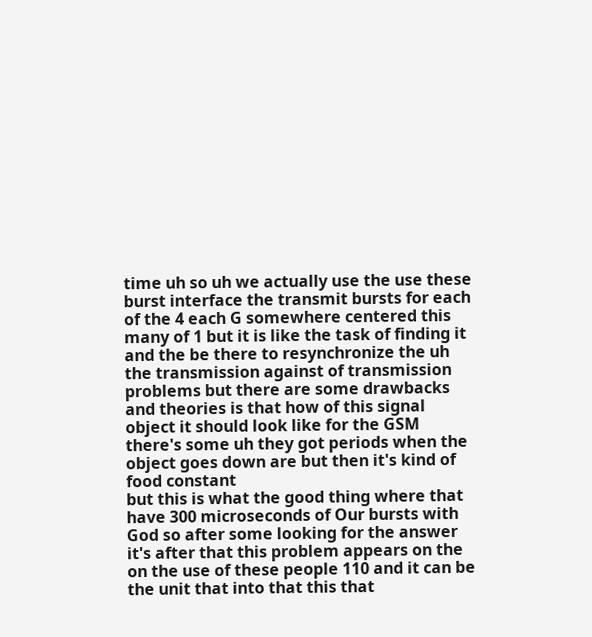time uh so uh we actually use the use these burst interface the transmit bursts for each of the 4 each G somewhere centered this many of 1 but it is like the task of finding it and the be there to resynchronize the uh the transmission against of transmission problems but there are some drawbacks and theories is that how of this signal object it should look like for the GSM there's some uh they got periods when the object goes down are but then it's kind of food constant
but this is what the good thing where that have 300 microseconds of Our bursts with God so after some looking for the answer it's after that this problem appears on the on the use of these people 110 and it can be the unit that into that this that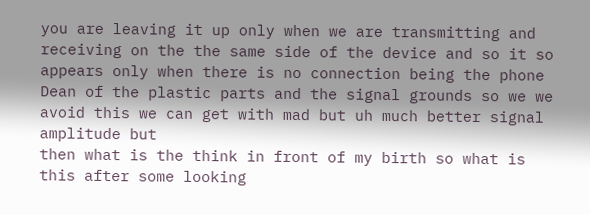you are leaving it up only when we are transmitting and receiving on the the same side of the device and so it so appears only when there is no connection being the phone Dean of the plastic parts and the signal grounds so we we avoid this we can get with mad but uh much better signal amplitude but
then what is the think in front of my birth so what is this after some looking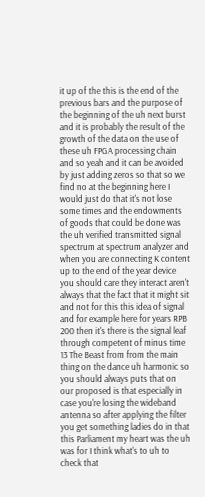it up of the this is the end of the previous bars and the purpose of the beginning of the uh next burst and it is probably the result of the growth of the data on the use of these uh FPGA processing chain and so yeah and it can be avoided by just adding zeros so that so we find no at the beginning here I would just do that it's not lose some times and the endowments
of goods that could be done was the uh verified transmitted signal spectrum at spectrum analyzer and when you are connecting K content up to the end of the year device you should care they interact aren't always that the fact that it might sit and not for this this idea of signal and for example here for years RPB 200 then it's there is the signal leaf through competent of minus time 13 The Beast from from the main thing on the dance uh harmonic so you should always puts that on our proposed is that especially in case you're losing the wideband antenna so after applying the filter you get something ladies do in that this Parliament my heart was the uh was for I think what's to uh to check that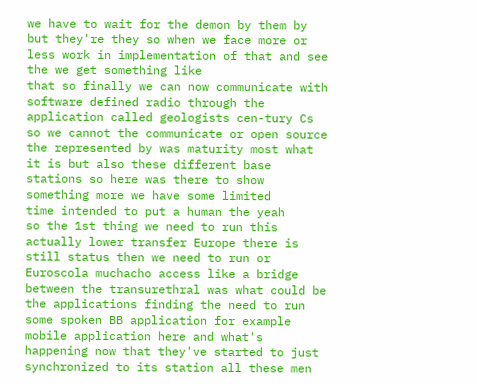we have to wait for the demon by them by but they're they so when we face more or less work in implementation of that and see the we get something like
that so finally we can now communicate with software defined radio through the application called geologists cen-tury Cs so we cannot the communicate or open source the represented by was maturity most what it is but also these different base stations so here was there to show something more we have some limited
time intended to put a human the yeah
so the 1st thing we need to run this actually lower transfer Europe there is still status then we need to run or Euroscola muchacho access like a bridge between the transurethral was what could be the applications finding the need to run some spoken BB application for example mobile application here and what's happening now that they've started to just synchronized to its station all these men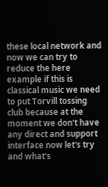these local network and now we can try to reduce the here example if this is classical music we need to put Torvill tossing club because at the moment we don't have any direct and support interface now let's try and what's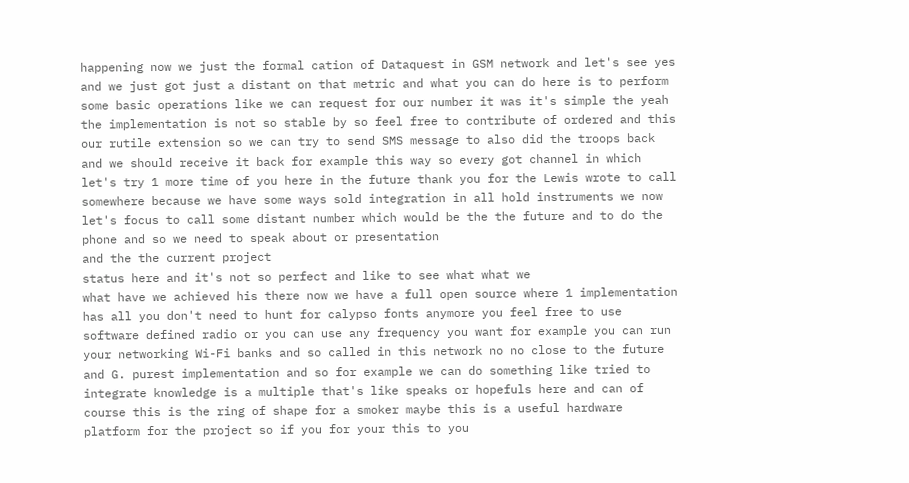happening now we just the formal cation of Dataquest in GSM network and let's see yes and we just got just a distant on that metric and what you can do here is to perform some basic operations like we can request for our number it was it's simple the yeah the implementation is not so stable by so feel free to contribute of ordered and this our rutile extension so we can try to send SMS message to also did the troops back and we should receive it back for example this way so every got channel in which let's try 1 more time of you here in the future thank you for the Lewis wrote to call somewhere because we have some ways sold integration in all hold instruments we now let's focus to call some distant number which would be the the future and to do the phone and so we need to speak about or presentation
and the the current project
status here and it's not so perfect and like to see what what we
what have we achieved his there now we have a full open source where 1 implementation has all you don't need to hunt for calypso fonts anymore you feel free to use software defined radio or you can use any frequency you want for example you can run your networking Wi-Fi banks and so called in this network no no close to the future and G. purest implementation and so for example we can do something like tried to integrate knowledge is a multiple that's like speaks or hopefuls here and can of course this is the ring of shape for a smoker maybe this is a useful hardware platform for the project so if you for your this to you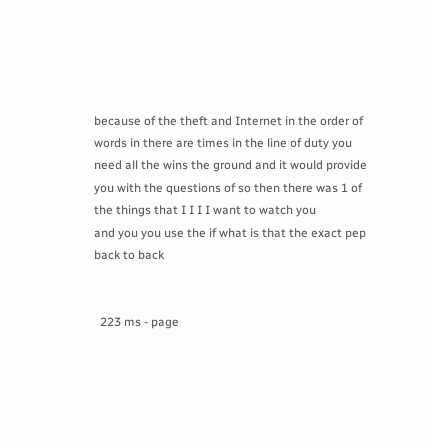because of the theft and Internet in the order of words in there are times in the line of duty you need all the wins the ground and it would provide you with the questions of so then there was 1 of the things that I I I I want to watch you
and you you use the if what is that the exact pep back to back


  223 ms - page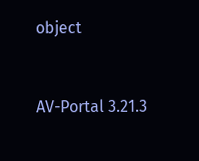object


AV-Portal 3.21.3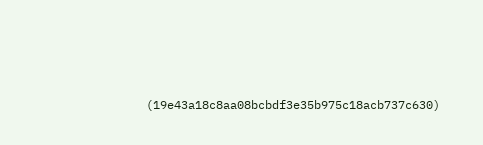(19e43a18c8aa08bcbdf3e35b975c18acb737c630)